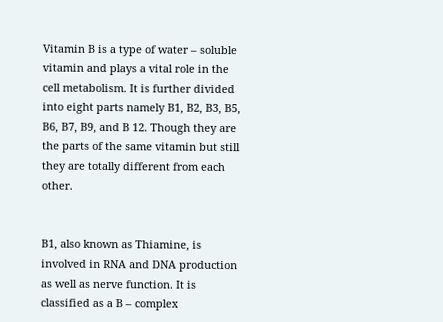Vitamin B is a type of water – soluble vitamin and plays a vital role in the cell metabolism. It is further divided into eight parts namely B1, B2, B3, B5, B6, B7, B9, and B 12. Though they are the parts of the same vitamin but still they are totally different from each other.


B1, also known as Thiamine, is involved in RNA and DNA production as well as nerve function. It is classified as a B – complex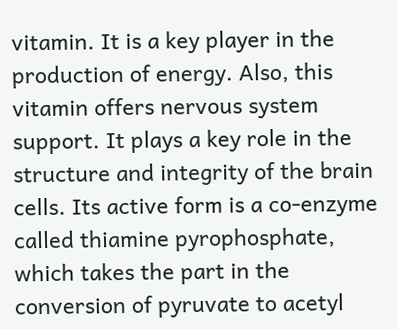vitamin. It is a key player in the production of energy. Also, this vitamin offers nervous system support. It plays a key role in the structure and integrity of the brain cells. Its active form is a co-enzyme called thiamine pyrophosphate, which takes the part in the conversion of pyruvate to acetyl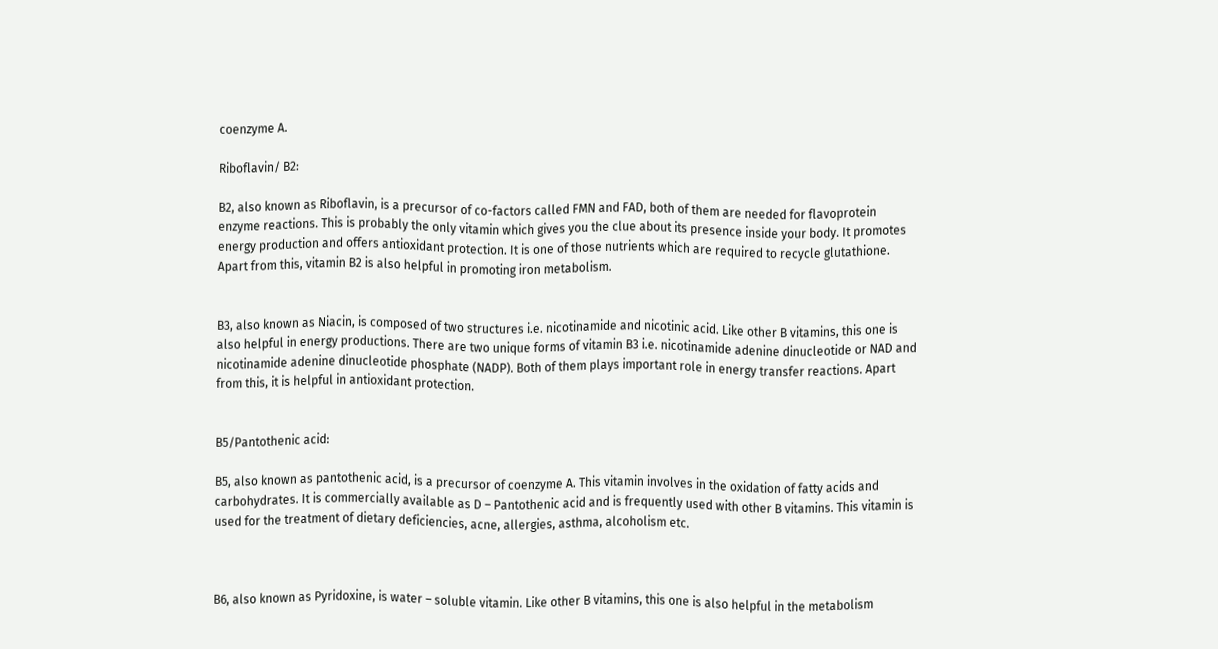coenzyme A.

Riboflavin/ B2:

B2, also known as Riboflavin, is a precursor of co-factors called FMN and FAD, both of them are needed for flavoprotein enzyme reactions. This is probably the only vitamin which gives you the clue about its presence inside your body. It promotes energy production and offers antioxidant protection. It is one of those nutrients which are required to recycle glutathione. Apart from this, vitamin B2 is also helpful in promoting iron metabolism.


B3, also known as Niacin, is composed of two structures i.e. nicotinamide and nicotinic acid. Like other B vitamins, this one is also helpful in energy productions. There are two unique forms of vitamin B3 i.e. nicotinamide adenine dinucleotide or NAD and nicotinamide adenine dinucleotide phosphate (NADP). Both of them plays important role in energy transfer reactions. Apart from this, it is helpful in antioxidant protection.


B5/Pantothenic acid:

B5, also known as pantothenic acid, is a precursor of coenzyme A. This vitamin involves in the oxidation of fatty acids and carbohydrates. It is commercially available as D – Pantothenic acid and is frequently used with other B vitamins. This vitamin is used for the treatment of dietary deficiencies, acne, allergies, asthma, alcoholism etc.



B6, also known as Pyridoxine, is water – soluble vitamin. Like other B vitamins, this one is also helpful in the metabolism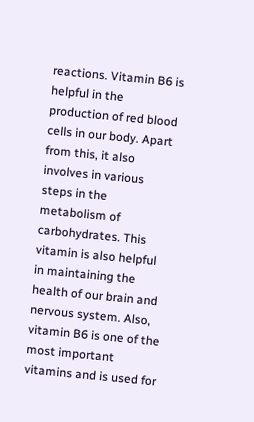reactions. Vitamin B6 is helpful in the production of red blood cells in our body. Apart from this, it also involves in various steps in the metabolism of carbohydrates. This vitamin is also helpful in maintaining the health of our brain and nervous system. Also, vitamin B6 is one of the most important vitamins and is used for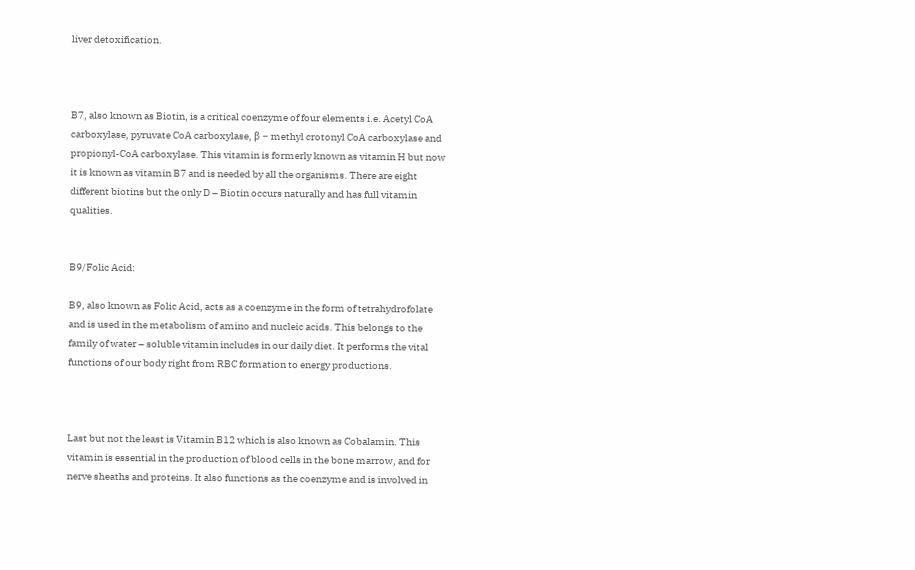liver detoxification.



B7, also known as Biotin, is a critical coenzyme of four elements i.e. Acetyl CoA carboxylase, pyruvate CoA carboxylase, β – methyl crotonyl CoA carboxylase and propionyl-CoA carboxylase. This vitamin is formerly known as vitamin H but now it is known as vitamin B7 and is needed by all the organisms. There are eight different biotins but the only D – Biotin occurs naturally and has full vitamin qualities.


B9/Folic Acid:

B9, also known as Folic Acid, acts as a coenzyme in the form of tetrahydrofolate and is used in the metabolism of amino and nucleic acids. This belongs to the family of water – soluble vitamin includes in our daily diet. It performs the vital functions of our body right from RBC formation to energy productions.



Last but not the least is Vitamin B12 which is also known as Cobalamin. This vitamin is essential in the production of blood cells in the bone marrow, and for nerve sheaths and proteins. It also functions as the coenzyme and is involved in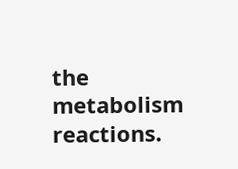the metabolism reactions.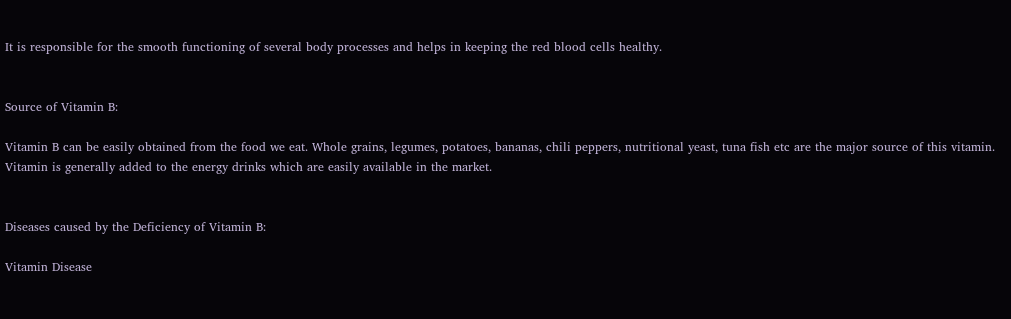It is responsible for the smooth functioning of several body processes and helps in keeping the red blood cells healthy.


Source of Vitamin B:

Vitamin B can be easily obtained from the food we eat. Whole grains, legumes, potatoes, bananas, chili peppers, nutritional yeast, tuna fish etc are the major source of this vitamin. Vitamin is generally added to the energy drinks which are easily available in the market.


Diseases caused by the Deficiency of Vitamin B:

Vitamin Disease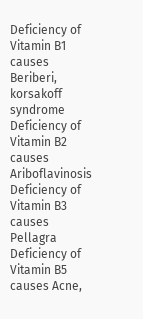Deficiency of Vitamin B1 causes Beriberi, korsakoff syndrome
Deficiency of Vitamin B2 causes Ariboflavinosis
Deficiency of Vitamin B3 causes Pellagra
Deficiency of Vitamin B5 causes Acne,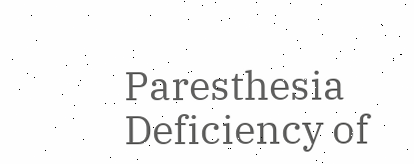Paresthesia
Deficiency of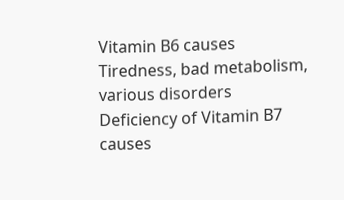Vitamin B6 causes Tiredness, bad metabolism, various disorders
Deficiency of Vitamin B7 causes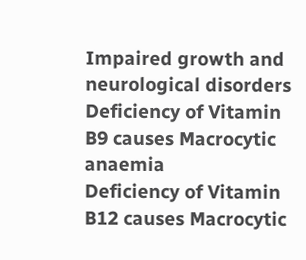Impaired growth and neurological disorders
Deficiency of Vitamin B9 causes Macrocytic anaemia
Deficiency of Vitamin B12 causes Macrocytic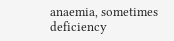anaemia, sometimes deficiency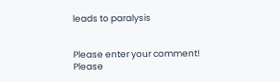leads to paralysis


Please enter your comment!
Please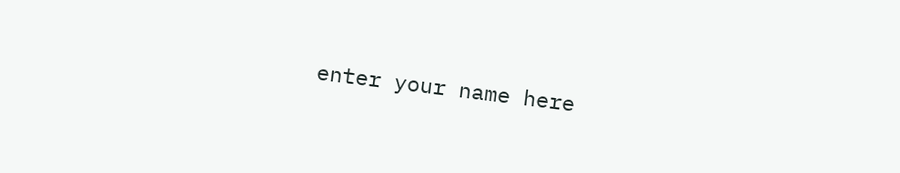enter your name here